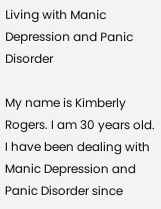Living with Manic Depression and Panic Disorder

My name is Kimberly Rogers. I am 30 years old. I have been dealing with Manic Depression and Panic Disorder since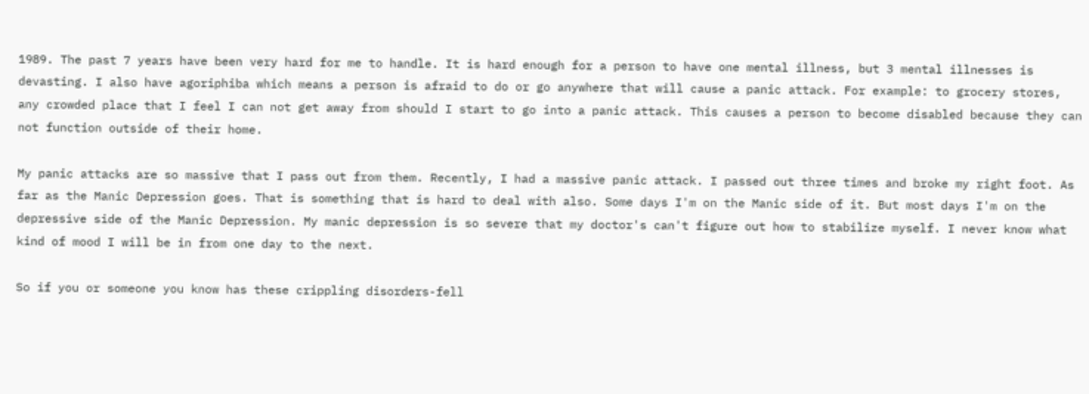1989. The past 7 years have been very hard for me to handle. It is hard enough for a person to have one mental illness, but 3 mental illnesses is devasting. I also have agoriphiba which means a person is afraid to do or go anywhere that will cause a panic attack. For example: to grocery stores, any crowded place that I feel I can not get away from should I start to go into a panic attack. This causes a person to become disabled because they can not function outside of their home.

My panic attacks are so massive that I pass out from them. Recently, I had a massive panic attack. I passed out three times and broke my right foot. As far as the Manic Depression goes. That is something that is hard to deal with also. Some days I'm on the Manic side of it. But most days I'm on the depressive side of the Manic Depression. My manic depression is so severe that my doctor's can't figure out how to stabilize myself. I never know what kind of mood I will be in from one day to the next.

So if you or someone you know has these crippling disorders-fell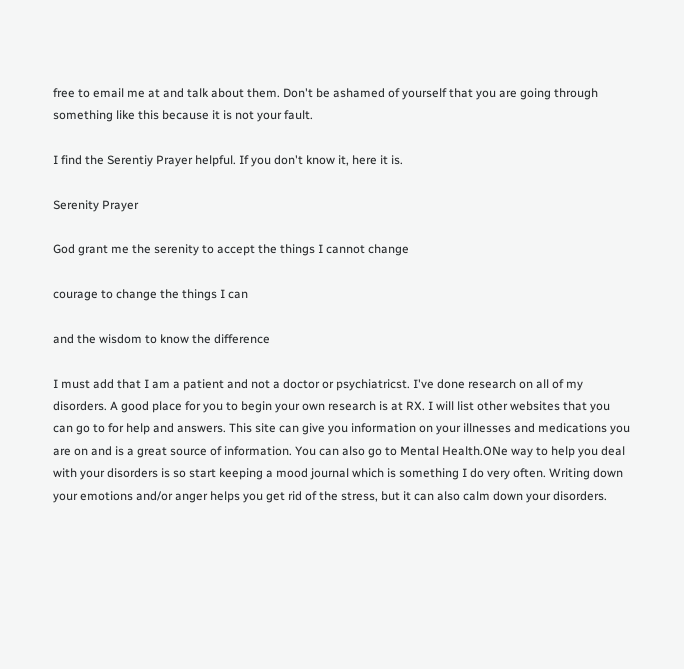free to email me at and talk about them. Don't be ashamed of yourself that you are going through something like this because it is not your fault.

I find the Serentiy Prayer helpful. If you don't know it, here it is.

Serenity Prayer

God grant me the serenity to accept the things I cannot change

courage to change the things I can

and the wisdom to know the difference

I must add that I am a patient and not a doctor or psychiatricst. I've done research on all of my disorders. A good place for you to begin your own research is at RX. I will list other websites that you can go to for help and answers. This site can give you information on your illnesses and medications you are on and is a great source of information. You can also go to Mental Health.ONe way to help you deal with your disorders is so start keeping a mood journal which is something I do very often. Writing down your emotions and/or anger helps you get rid of the stress, but it can also calm down your disorders.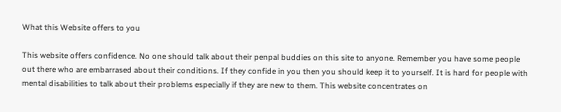What this Website offers to you

This website offers confidence. No one should talk about their penpal buddies on this site to anyone. Remember you have some people out there who are embarrased about their conditions. If they confide in you then you should keep it to yourself. It is hard for people with mental disabilities to talk about their problems especially if they are new to them. This website concentrates on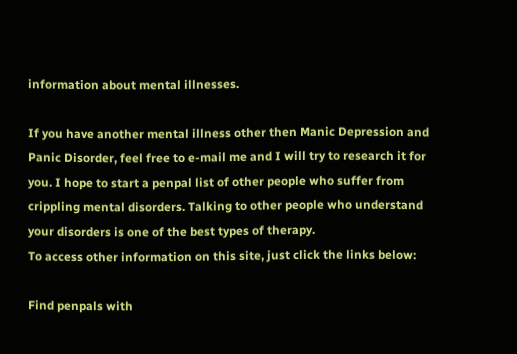information about mental illnesses.

If you have another mental illness other then Manic Depression and Panic Disorder, feel free to e-mail me and I will try to research it for you. I hope to start a penpal list of other people who suffer from crippling mental disorders. Talking to other people who understand your disorders is one of the best types of therapy.
To access other information on this site, just click the links below:

Find penpals with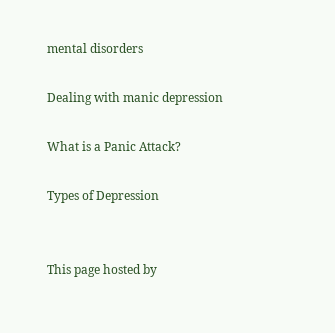mental disorders

Dealing with manic depression

What is a Panic Attack?

Types of Depression


This page hosted by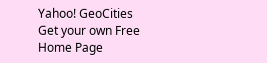Yahoo! GeoCities Get your own Free Home Page